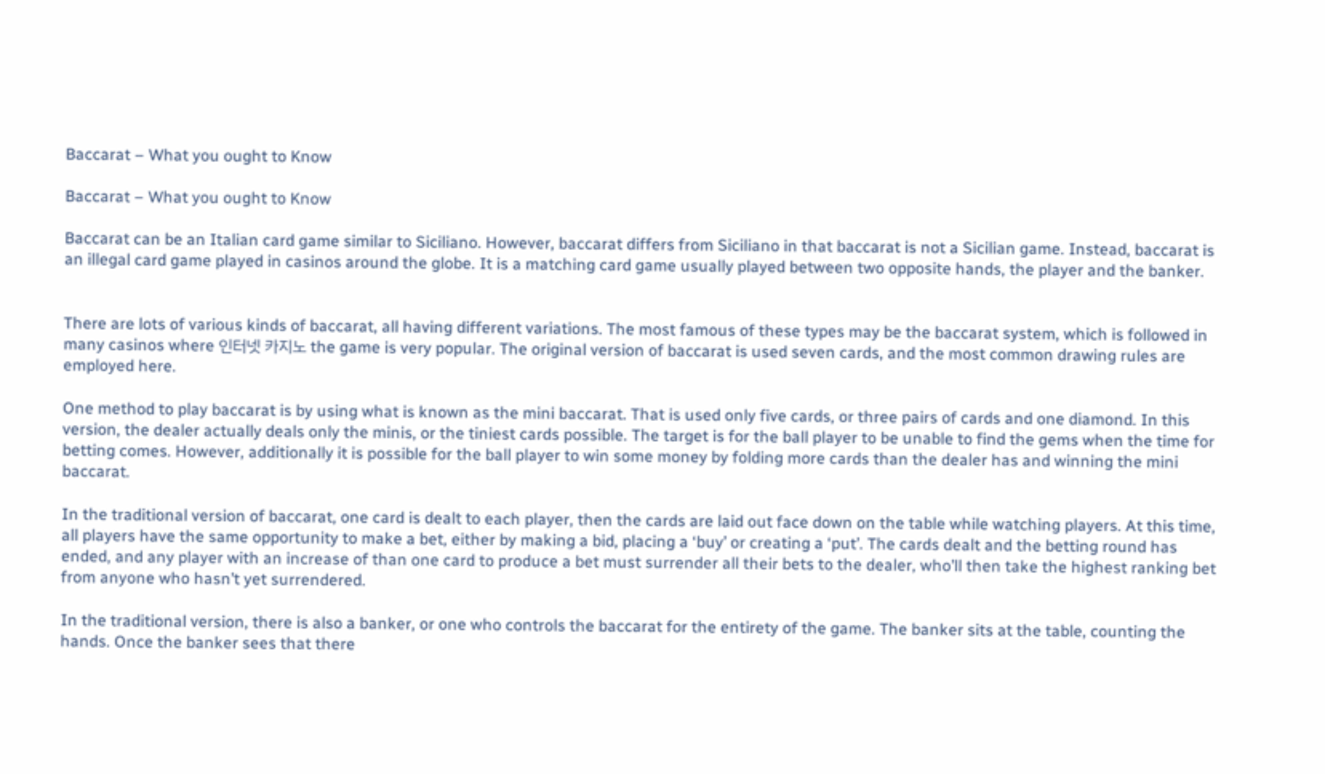Baccarat – What you ought to Know

Baccarat – What you ought to Know

Baccarat can be an Italian card game similar to Siciliano. However, baccarat differs from Siciliano in that baccarat is not a Sicilian game. Instead, baccarat is an illegal card game played in casinos around the globe. It is a matching card game usually played between two opposite hands, the player and the banker.


There are lots of various kinds of baccarat, all having different variations. The most famous of these types may be the baccarat system, which is followed in many casinos where 인터넷 카지노 the game is very popular. The original version of baccarat is used seven cards, and the most common drawing rules are employed here.

One method to play baccarat is by using what is known as the mini baccarat. That is used only five cards, or three pairs of cards and one diamond. In this version, the dealer actually deals only the minis, or the tiniest cards possible. The target is for the ball player to be unable to find the gems when the time for betting comes. However, additionally it is possible for the ball player to win some money by folding more cards than the dealer has and winning the mini baccarat.

In the traditional version of baccarat, one card is dealt to each player, then the cards are laid out face down on the table while watching players. At this time, all players have the same opportunity to make a bet, either by making a bid, placing a ‘buy’ or creating a ‘put’. The cards dealt and the betting round has ended, and any player with an increase of than one card to produce a bet must surrender all their bets to the dealer, who’ll then take the highest ranking bet from anyone who hasn’t yet surrendered.

In the traditional version, there is also a banker, or one who controls the baccarat for the entirety of the game. The banker sits at the table, counting the hands. Once the banker sees that there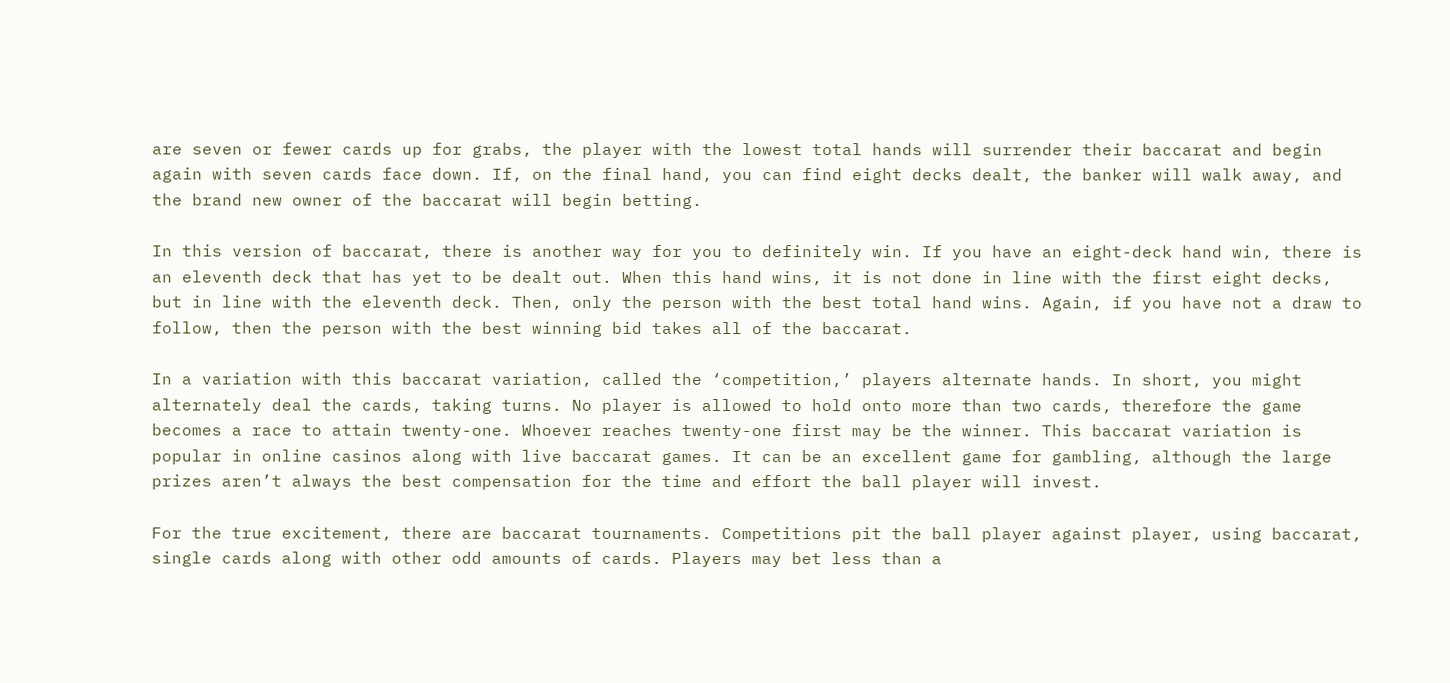are seven or fewer cards up for grabs, the player with the lowest total hands will surrender their baccarat and begin again with seven cards face down. If, on the final hand, you can find eight decks dealt, the banker will walk away, and the brand new owner of the baccarat will begin betting.

In this version of baccarat, there is another way for you to definitely win. If you have an eight-deck hand win, there is an eleventh deck that has yet to be dealt out. When this hand wins, it is not done in line with the first eight decks, but in line with the eleventh deck. Then, only the person with the best total hand wins. Again, if you have not a draw to follow, then the person with the best winning bid takes all of the baccarat.

In a variation with this baccarat variation, called the ‘competition,’ players alternate hands. In short, you might alternately deal the cards, taking turns. No player is allowed to hold onto more than two cards, therefore the game becomes a race to attain twenty-one. Whoever reaches twenty-one first may be the winner. This baccarat variation is popular in online casinos along with live baccarat games. It can be an excellent game for gambling, although the large prizes aren’t always the best compensation for the time and effort the ball player will invest.

For the true excitement, there are baccarat tournaments. Competitions pit the ball player against player, using baccarat, single cards along with other odd amounts of cards. Players may bet less than a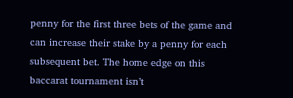penny for the first three bets of the game and can increase their stake by a penny for each subsequent bet. The home edge on this baccarat tournament isn’t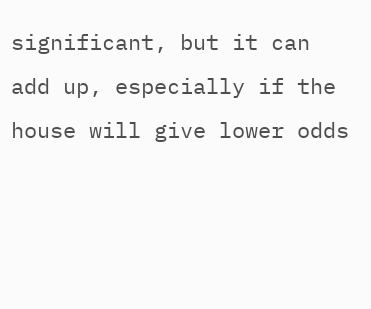significant, but it can add up, especially if the house will give lower odds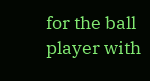for the ball player with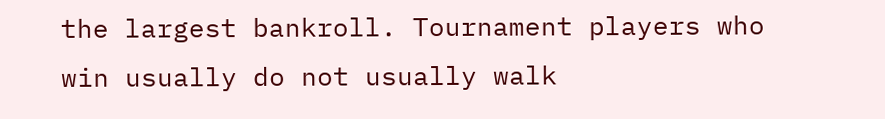the largest bankroll. Tournament players who win usually do not usually walk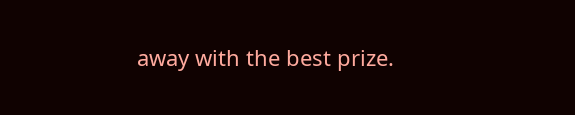away with the best prize.